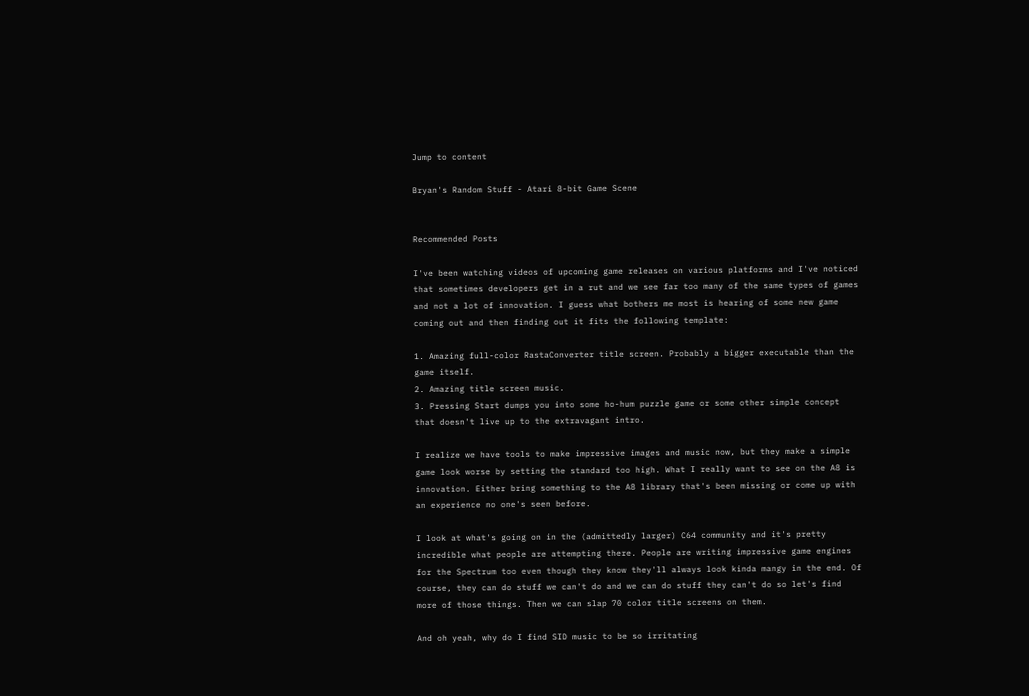Jump to content

Bryan's Random Stuff - Atari 8-bit Game Scene


Recommended Posts

I've been watching videos of upcoming game releases on various platforms and I've noticed that sometimes developers get in a rut and we see far too many of the same types of games and not a lot of innovation. I guess what bothers me most is hearing of some new game coming out and then finding out it fits the following template:

1. Amazing full-color RastaConverter title screen. Probably a bigger executable than the game itself.
2. Amazing title screen music.
3. Pressing Start dumps you into some ho-hum puzzle game or some other simple concept that doesn't live up to the extravagant intro.

I realize we have tools to make impressive images and music now, but they make a simple game look worse by setting the standard too high. What I really want to see on the A8 is innovation. Either bring something to the A8 library that's been missing or come up with an experience no one's seen before.

I look at what's going on in the (admittedly larger) C64 community and it's pretty incredible what people are attempting there. People are writing impressive game engines for the Spectrum too even though they know they'll always look kinda mangy in the end. Of course, they can do stuff we can't do and we can do stuff they can't do so let's find more of those things. Then we can slap 70 color title screens on them.

And oh yeah, why do I find SID music to be so irritating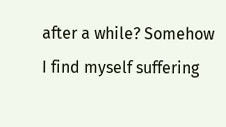after a while? Somehow I find myself suffering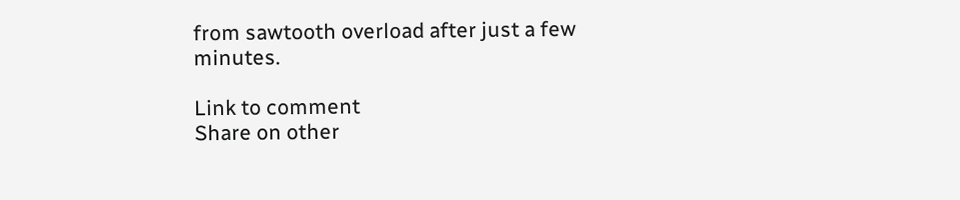from sawtooth overload after just a few minutes.

Link to comment
Share on other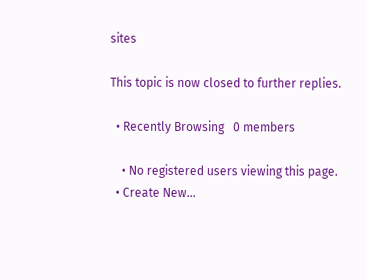sites

This topic is now closed to further replies.

  • Recently Browsing   0 members

    • No registered users viewing this page.
  • Create New...